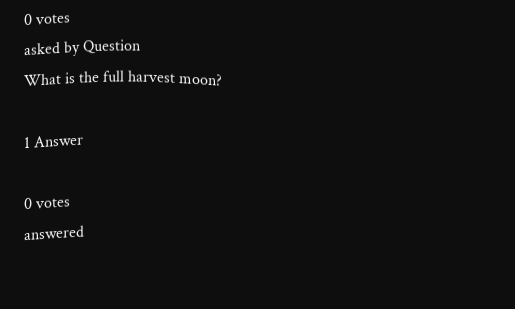0 votes
asked by Question
What is the full harvest moon?

1 Answer

0 votes
answered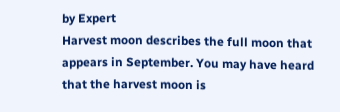by Expert
Harvest moon describes the full moon that appears in September. You may have heard that the harvest moon is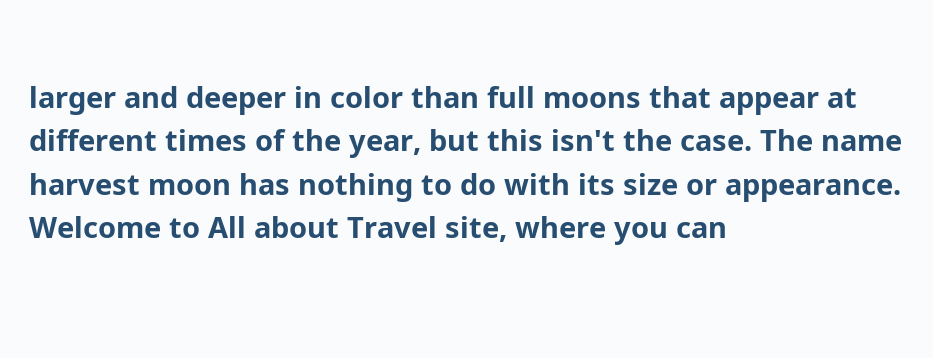larger and deeper in color than full moons that appear at different times of the year, but this isn't the case. The name harvest moon has nothing to do with its size or appearance.
Welcome to All about Travel site, where you can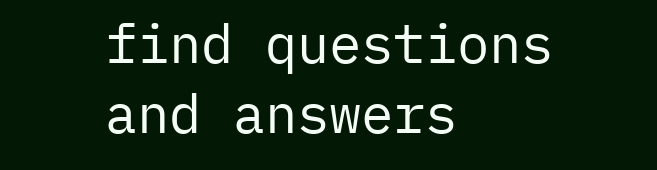find questions and answers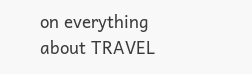on everything about TRAVEL